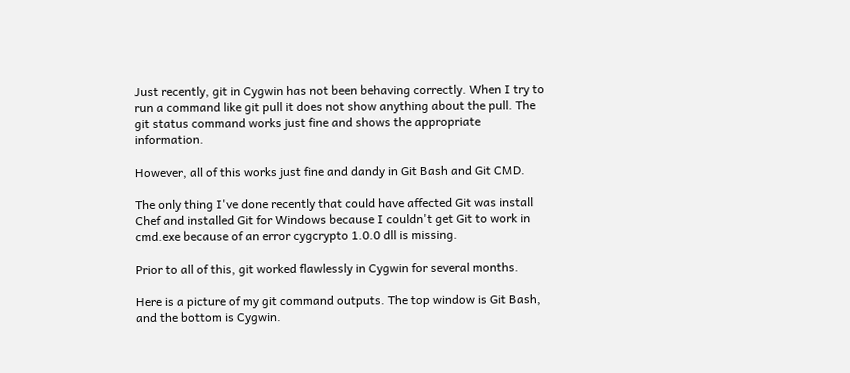Just recently, git in Cygwin has not been behaving correctly. When I try to run a command like git pull it does not show anything about the pull. The git status command works just fine and shows the appropriate information.

However, all of this works just fine and dandy in Git Bash and Git CMD.

The only thing I've done recently that could have affected Git was install Chef and installed Git for Windows because I couldn't get Git to work in cmd.exe because of an error cygcrypto 1.0.0 dll is missing.

Prior to all of this, git worked flawlessly in Cygwin for several months.

Here is a picture of my git command outputs. The top window is Git Bash, and the bottom is Cygwin.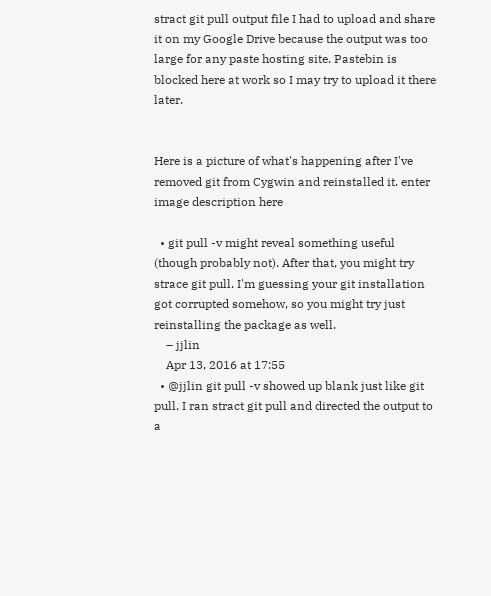stract git pull output file I had to upload and share it on my Google Drive because the output was too large for any paste hosting site. Pastebin is blocked here at work so I may try to upload it there later.


Here is a picture of what's happening after I've removed git from Cygwin and reinstalled it. enter image description here

  • git pull -v might reveal something useful (though probably not). After that, you might try strace git pull. I'm guessing your git installation got corrupted somehow, so you might try just reinstalling the package as well.
    – jjlin
    Apr 13, 2016 at 17:55
  • @jjlin git pull -v showed up blank just like git pull. I ran stract git pull and directed the output to a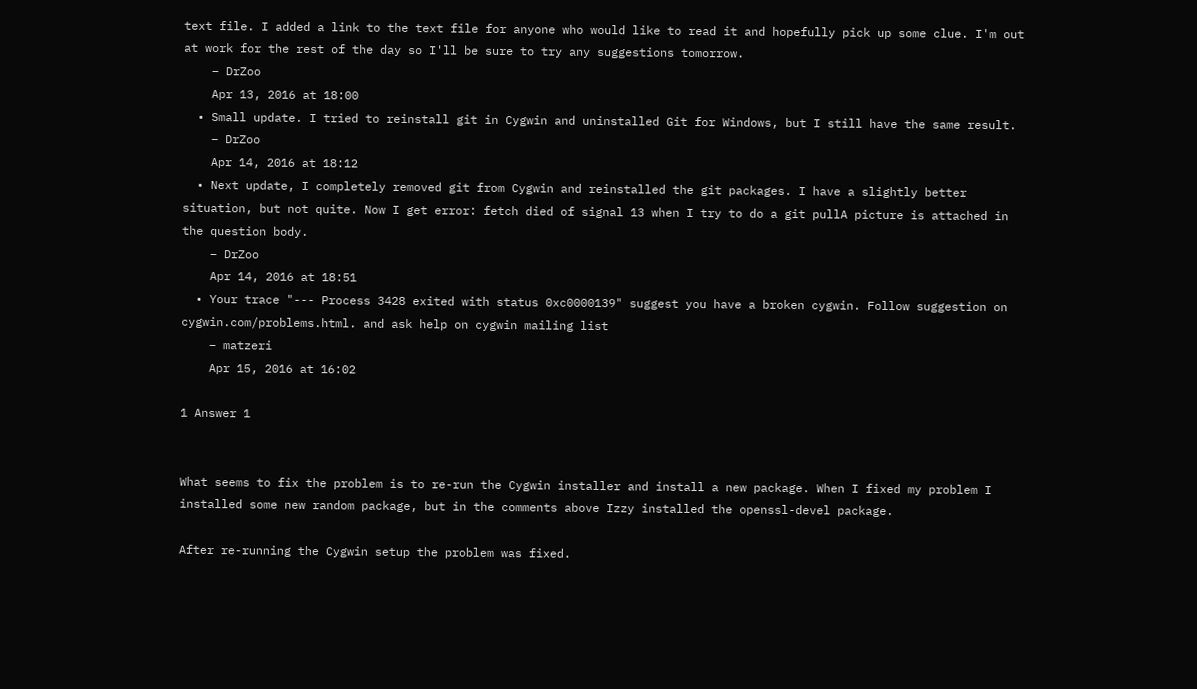text file. I added a link to the text file for anyone who would like to read it and hopefully pick up some clue. I'm out at work for the rest of the day so I'll be sure to try any suggestions tomorrow.
    – DrZoo
    Apr 13, 2016 at 18:00
  • Small update. I tried to reinstall git in Cygwin and uninstalled Git for Windows, but I still have the same result.
    – DrZoo
    Apr 14, 2016 at 18:12
  • Next update, I completely removed git from Cygwin and reinstalled the git packages. I have a slightly better situation, but not quite. Now I get error: fetch died of signal 13 when I try to do a git pullA picture is attached in the question body.
    – DrZoo
    Apr 14, 2016 at 18:51
  • Your trace "--- Process 3428 exited with status 0xc0000139" suggest you have a broken cygwin. Follow suggestion on cygwin.com/problems.html. and ask help on cygwin mailing list
    – matzeri
    Apr 15, 2016 at 16:02

1 Answer 1


What seems to fix the problem is to re-run the Cygwin installer and install a new package. When I fixed my problem I installed some new random package, but in the comments above Izzy installed the openssl-devel package.

After re-running the Cygwin setup the problem was fixed.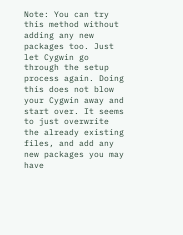Note: You can try this method without adding any new packages too. Just let Cygwin go through the setup process again. Doing this does not blow your Cygwin away and start over. It seems to just overwrite the already existing files, and add any new packages you may have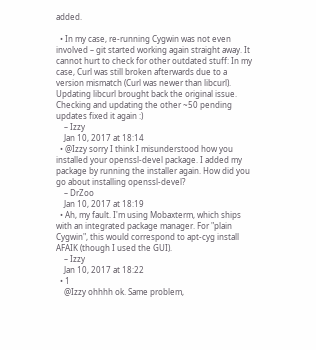added.

  • In my case, re-running Cygwin was not even involved – git started working again straight away. It cannot hurt to check for other outdated stuff: In my case, Curl was still broken afterwards due to a version mismatch (Curl was newer than libcurl). Updating libcurl brought back the original issue. Checking and updating the other ~50 pending updates fixed it again :)
    – Izzy
    Jan 10, 2017 at 18:14
  • @Izzy sorry I think I misunderstood how you installed your openssl-devel package. I added my package by running the installer again. How did you go about installing openssl-devel?
    – DrZoo
    Jan 10, 2017 at 18:19
  • Ah, my fault. I'm using Mobaxterm, which ships with an integrated package manager. For "plain Cygwin", this would correspond to apt-cyg install AFAIK (though I used the GUI).
    – Izzy
    Jan 10, 2017 at 18:22
  • 1
    @Izzy ohhhh ok. Same problem,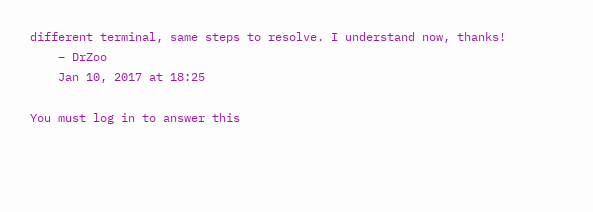different terminal, same steps to resolve. I understand now, thanks!
    – DrZoo
    Jan 10, 2017 at 18:25

You must log in to answer this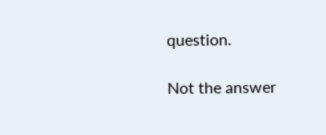question.

Not the answer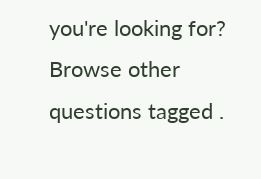you're looking for? Browse other questions tagged .